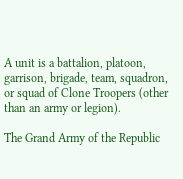A unit is a battalion, platoon, garrison, brigade, team, squadron, or squad of Clone Troopers (other than an army or legion).

The Grand Army of the Republic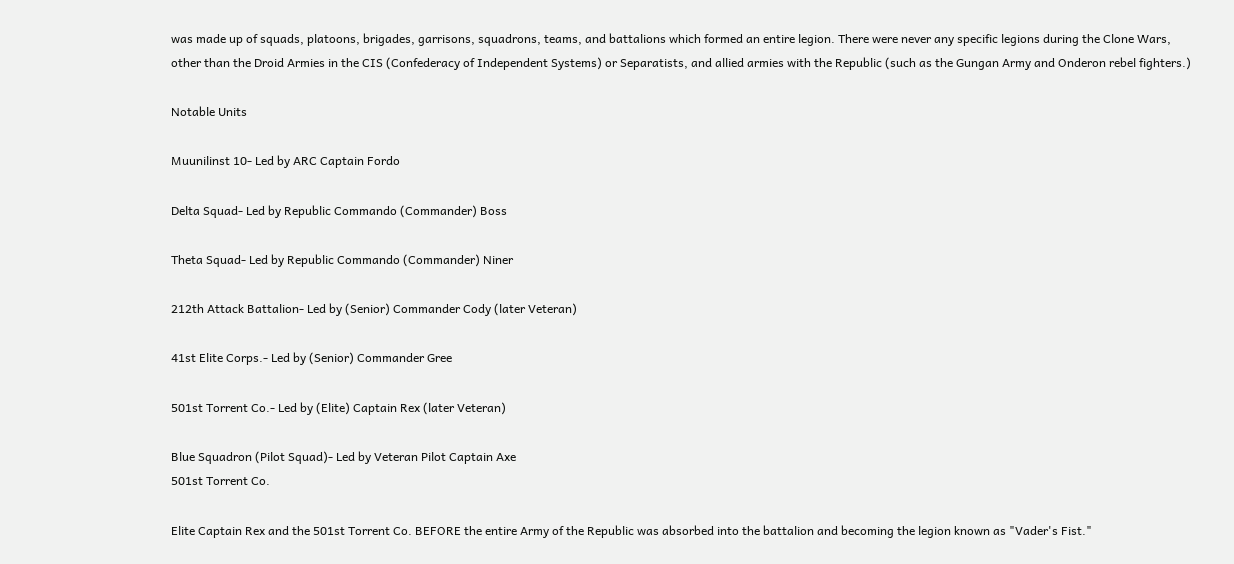was made up of squads, platoons, brigades, garrisons, squadrons, teams, and battalions which formed an entire legion. There were never any specific legions during the Clone Wars, other than the Droid Armies in the CIS (Confederacy of Independent Systems) or Separatists, and allied armies with the Republic (such as the Gungan Army and Onderon rebel fighters.)

Notable Units

Muunilinst 10- Led by ARC Captain Fordo

Delta Squad- Led by Republic Commando (Commander) Boss

Theta Squad- Led by Republic Commando (Commander) Niner

212th Attack Battalion- Led by (Senior) Commander Cody (later Veteran)

41st Elite Corps.- Led by (Senior) Commander Gree

501st Torrent Co.- Led by (Elite) Captain Rex (later Veteran)

Blue Squadron (Pilot Squad)- Led by Veteran Pilot Captain Axe
501st Torrent Co.

Elite Captain Rex and the 501st Torrent Co. BEFORE the entire Army of the Republic was absorbed into the battalion and becoming the legion known as "Vader's Fist."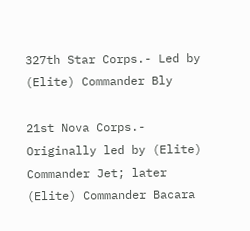327th Star Corps.- Led by (Elite) Commander Bly

21st Nova Corps.- Originally led by (Elite) Commander Jet; later (Elite) Commander Bacara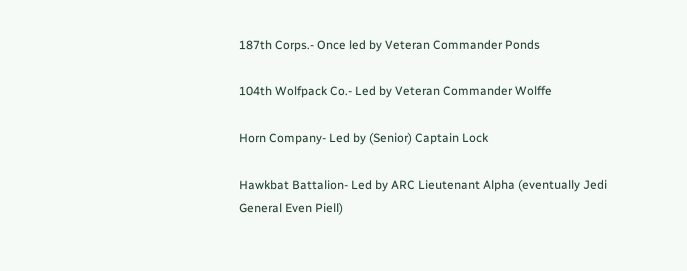187th Corps.- Once led by Veteran Commander Ponds

104th Wolfpack Co.- Led by Veteran Commander Wolffe

Horn Company- Led by (Senior) Captain Lock

Hawkbat Battalion- Led by ARC Lieutenant Alpha (eventually Jedi General Even Piell)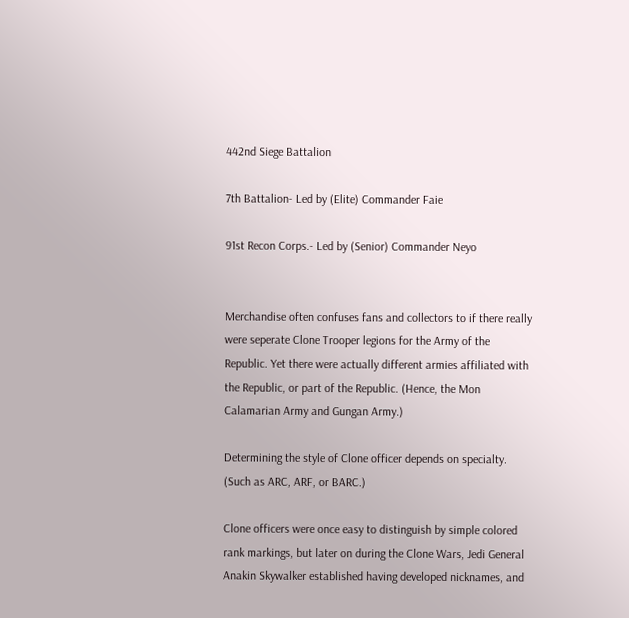442nd Siege Battalion

7th Battalion- Led by (Elite) Commander Faie

91st Recon Corps.- Led by (Senior) Commander Neyo


Merchandise often confuses fans and collectors to if there really were seperate Clone Trooper legions for the Army of the Republic. Yet there were actually different armies affiliated with the Republic, or part of the Republic. (Hence, the Mon Calamarian Army and Gungan Army.)

Determining the style of Clone officer depends on specialty. (Such as ARC, ARF, or BARC.)

Clone officers were once easy to distinguish by simple colored rank markings, but later on during the Clone Wars, Jedi General Anakin Skywalker established having developed nicknames, and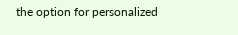the option for personalized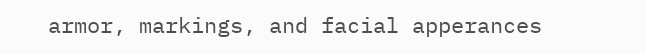armor, markings, and facial apperances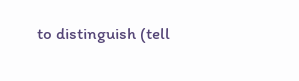to distinguish (tell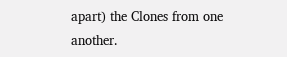apart) the Clones from one another.